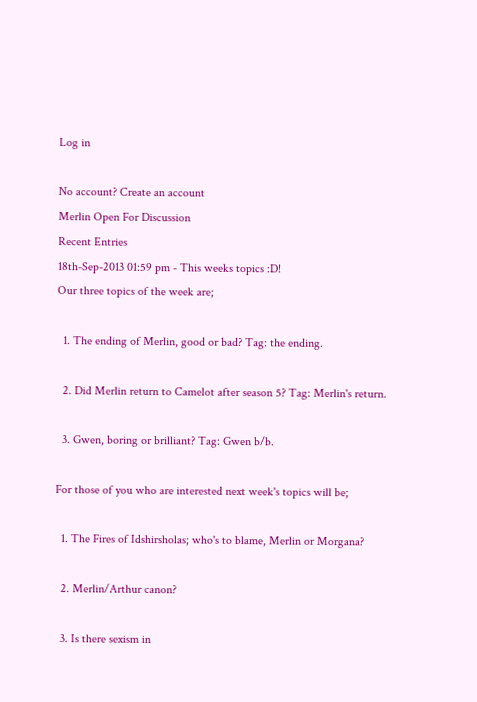Log in

No account? Create an account
Merlin Open For Discussion
Recent Entries
18th-Sep-2013 01:59 pm - This weeks topics :D!
Our three topics of the week are;

  1. The ending of Merlin, good or bad? Tag: the ending.

  2. Did Merlin return to Camelot after season 5? Tag: Merlin's return.

  3. Gwen, boring or brilliant? Tag: Gwen b/b.

For those of you who are interested next week's topics will be;

  1. The Fires of Idshirsholas; who's to blame, Merlin or Morgana?

  2. Merlin/Arthur canon?

  3. Is there sexism in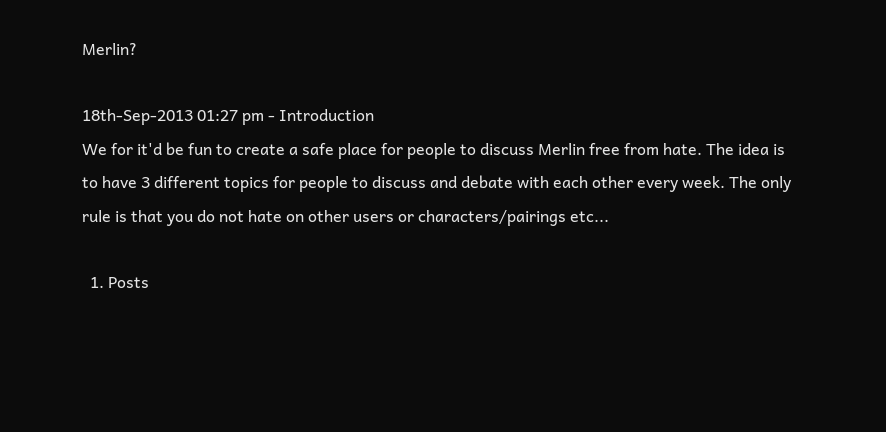Merlin?

18th-Sep-2013 01:27 pm - Introduction
We for it'd be fun to create a safe place for people to discuss Merlin free from hate. The idea is to have 3 different topics for people to discuss and debate with each other every week. The only rule is that you do not hate on other users or characters/pairings etc...

  1. Posts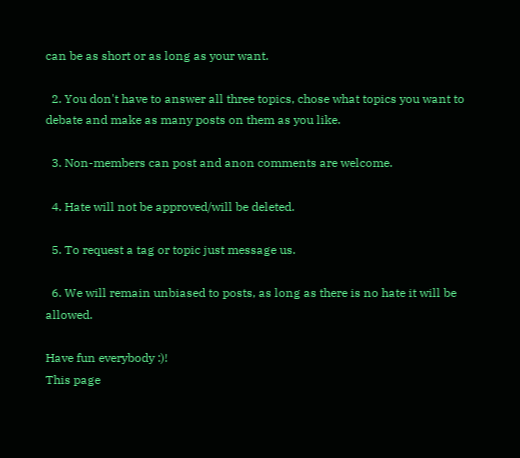can be as short or as long as your want.

  2. You don't have to answer all three topics, chose what topics you want to debate and make as many posts on them as you like.

  3. Non-members can post and anon comments are welcome.

  4. Hate will not be approved/will be deleted.

  5. To request a tag or topic just message us.

  6. We will remain unbiased to posts, as long as there is no hate it will be allowed.

Have fun everybody :)!
This page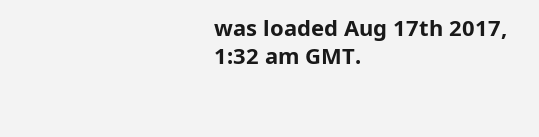was loaded Aug 17th 2017, 1:32 am GMT.